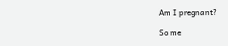Am I pregnant?

So me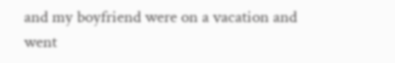and my boyfriend were on a vacation and went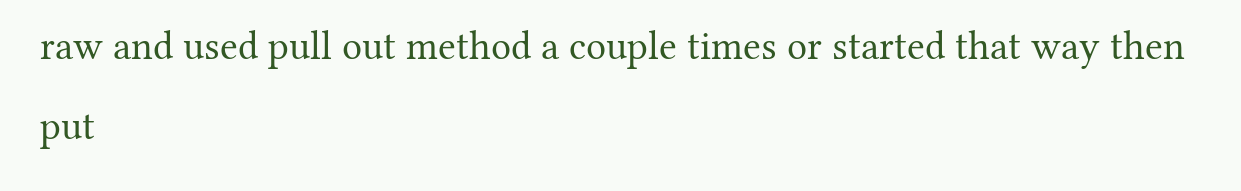raw and used pull out method a couple times or started that way then put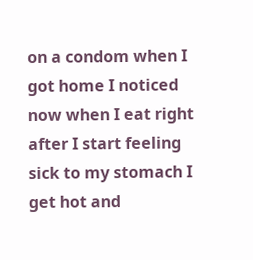on a condom when I got home I noticed now when I eat right after I start feeling sick to my stomach I get hot and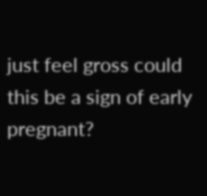just feel gross could this be a sign of early pregnant?